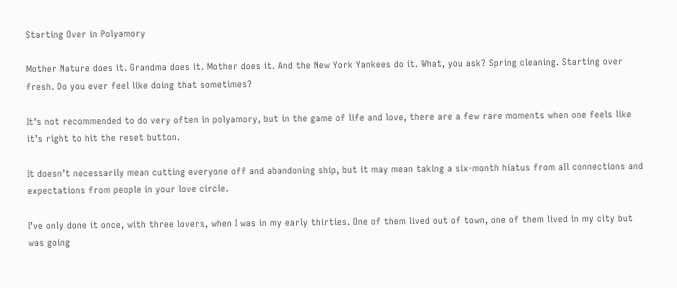Starting Over in Polyamory

Mother Nature does it. Grandma does it. Mother does it. And the New York Yankees do it. What, you ask? Spring cleaning. Starting over fresh. Do you ever feel like doing that sometimes?

It’s not recommended to do very often in polyamory, but in the game of life and love, there are a few rare moments when one feels like it’s right to hit the reset button.

It doesn’t necessarily mean cutting everyone off and abandoning ship, but it may mean taking a six-month hiatus from all connections and expectations from people in your love circle.

I’ve only done it once, with three lovers, when I was in my early thirties. One of them lived out of town, one of them lived in my city but was going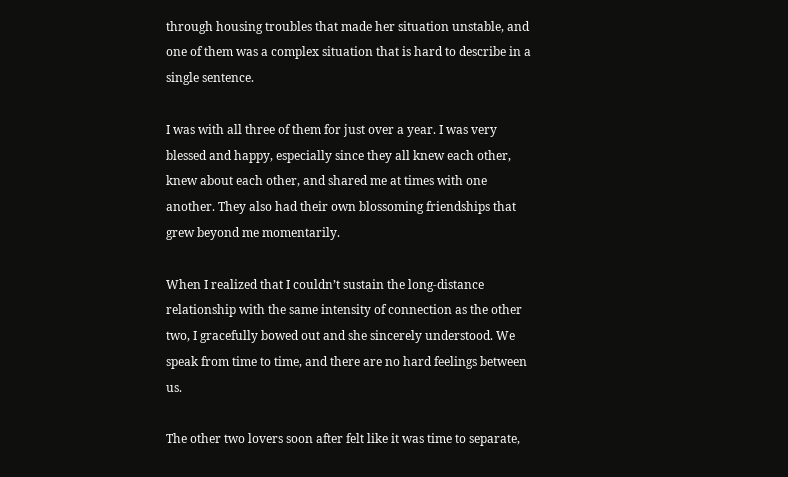through housing troubles that made her situation unstable, and one of them was a complex situation that is hard to describe in a single sentence.

I was with all three of them for just over a year. I was very blessed and happy, especially since they all knew each other, knew about each other, and shared me at times with one another. They also had their own blossoming friendships that grew beyond me momentarily.

When I realized that I couldn’t sustain the long-distance relationship with the same intensity of connection as the other two, I gracefully bowed out and she sincerely understood. We speak from time to time, and there are no hard feelings between us.

The other two lovers soon after felt like it was time to separate,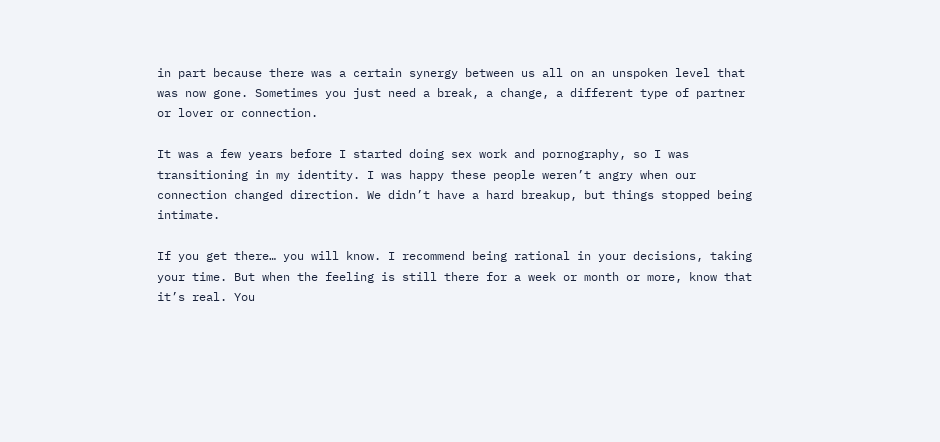in part because there was a certain synergy between us all on an unspoken level that was now gone. Sometimes you just need a break, a change, a different type of partner or lover or connection.

It was a few years before I started doing sex work and pornography, so I was transitioning in my identity. I was happy these people weren’t angry when our connection changed direction. We didn’t have a hard breakup, but things stopped being intimate.

If you get there… you will know. I recommend being rational in your decisions, taking your time. But when the feeling is still there for a week or month or more, know that it’s real. You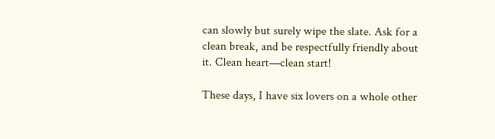can slowly but surely wipe the slate. Ask for a clean break, and be respectfully friendly about it. Clean heart—clean start!

These days, I have six lovers on a whole other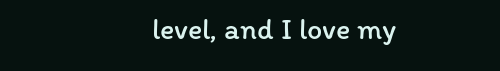level, and I love my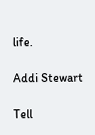life.

Addi Stewart

Tell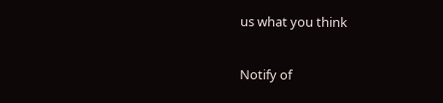us what you think

Notify of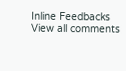Inline Feedbacks
View all comments